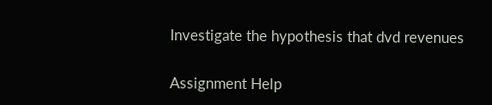Investigate the hypothesis that dvd revenues

Assignment Help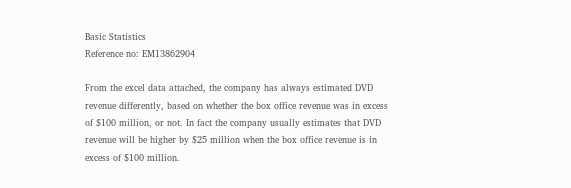Basic Statistics
Reference no: EM13862904

From the excel data attached, the company has always estimated DVD revenue differently, based on whether the box office revenue was in excess of $100 million, or not. In fact the company usually estimates that DVD revenue will be higher by $25 million when the box office revenue is in excess of $100 million.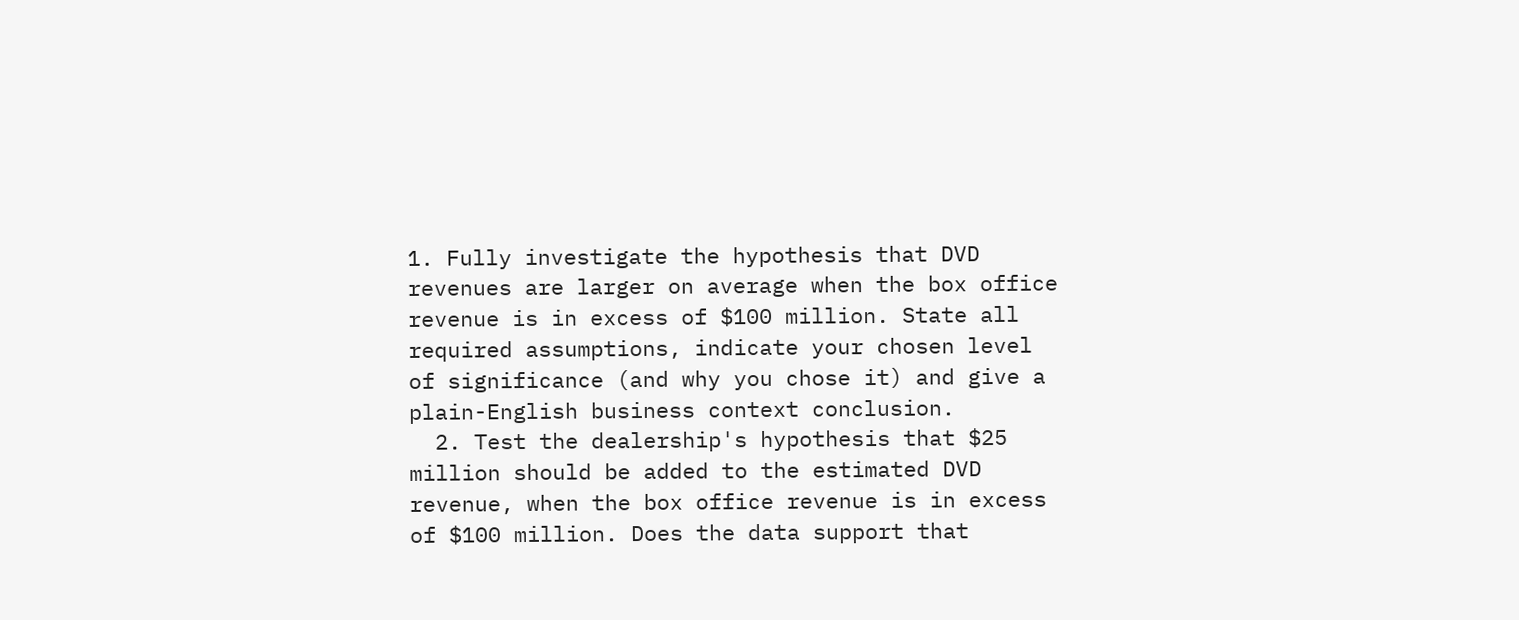1. Fully investigate the hypothesis that DVD revenues are larger on average when the box office revenue is in excess of $100 million. State all required assumptions, indicate your chosen level of significance (and why you chose it) and give a plain-English business context conclusion.
  2. Test the dealership's hypothesis that $25 million should be added to the estimated DVD revenue, when the box office revenue is in excess of $100 million. Does the data support that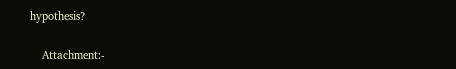hypothesis?

    Attachment:-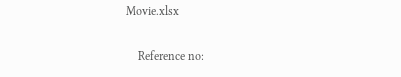Movie.xlsx

    Reference no: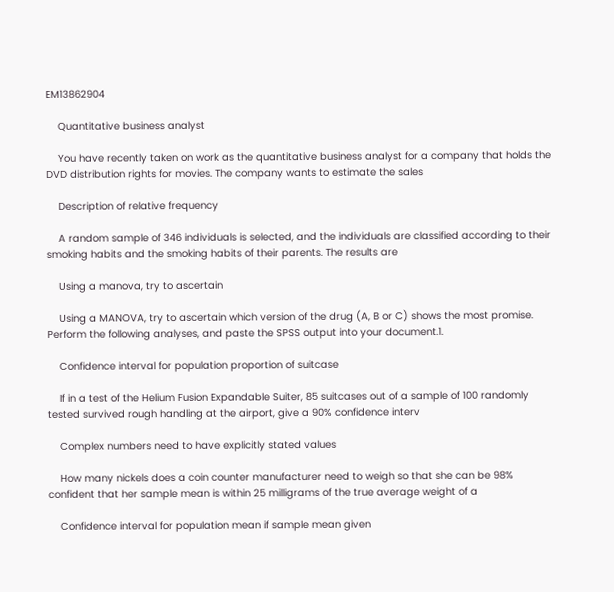EM13862904

    Quantitative business analyst

    You have recently taken on work as the quantitative business analyst for a company that holds the DVD distribution rights for movies. The company wants to estimate the sales

    Description of relative frequency

    A random sample of 346 individuals is selected, and the individuals are classified according to their smoking habits and the smoking habits of their parents. The results are

    Using a manova, try to ascertain

    Using a MANOVA, try to ascertain which version of the drug (A, B or C) shows the most promise. Perform the following analyses, and paste the SPSS output into your document.1.

    Confidence interval for population proportion of suitcase

    If in a test of the Helium Fusion Expandable Suiter, 85 suitcases out of a sample of 100 randomly tested survived rough handling at the airport, give a 90% confidence interv

    Complex numbers need to have explicitly stated values

    How many nickels does a coin counter manufacturer need to weigh so that she can be 98% confident that her sample mean is within 25 milligrams of the true average weight of a

    Confidence interval for population mean if sample mean given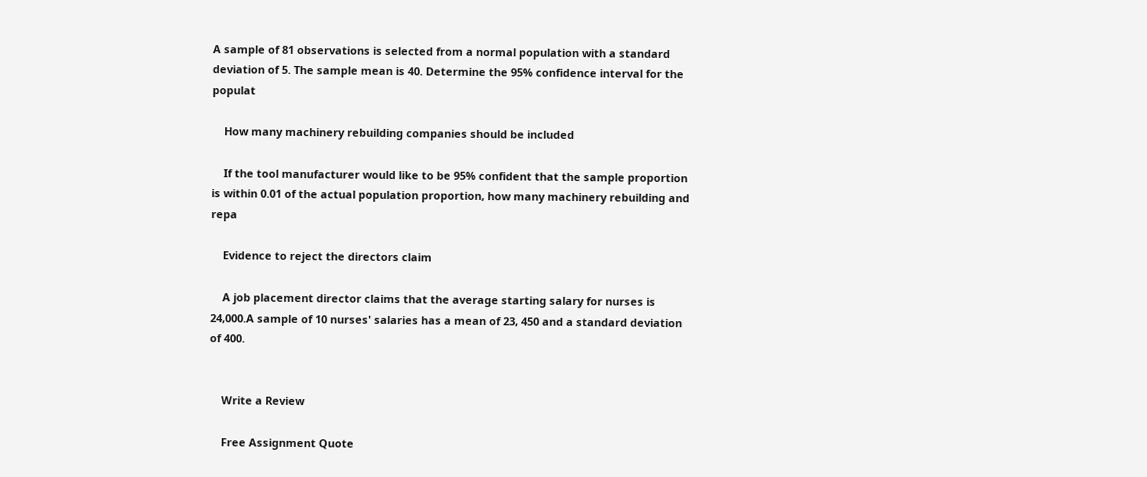A sample of 81 observations is selected from a normal population with a standard deviation of 5. The sample mean is 40. Determine the 95% confidence interval for the populat

    How many machinery rebuilding companies should be included

    If the tool manufacturer would like to be 95% confident that the sample proportion is within 0.01 of the actual population proportion, how many machinery rebuilding and repa

    Evidence to reject the directors claim

    A job placement director claims that the average starting salary for nurses is 24,000.A sample of 10 nurses' salaries has a mean of 23, 450 and a standard deviation of 400.


    Write a Review

    Free Assignment Quote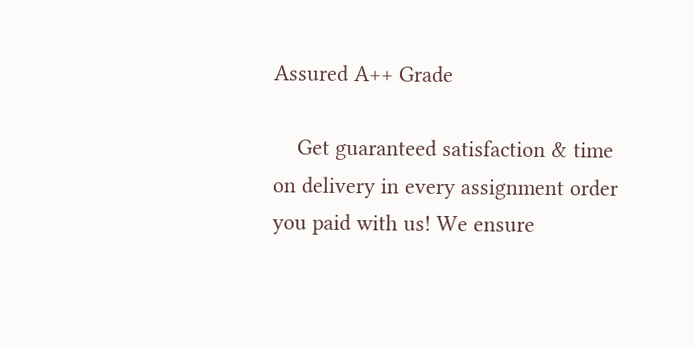Assured A++ Grade

    Get guaranteed satisfaction & time on delivery in every assignment order you paid with us! We ensure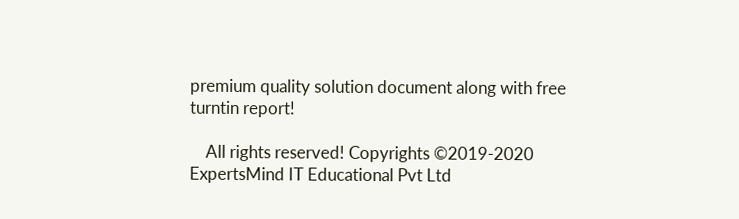premium quality solution document along with free turntin report!

    All rights reserved! Copyrights ©2019-2020 ExpertsMind IT Educational Pvt Ltd